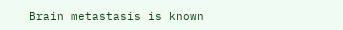Brain metastasis is known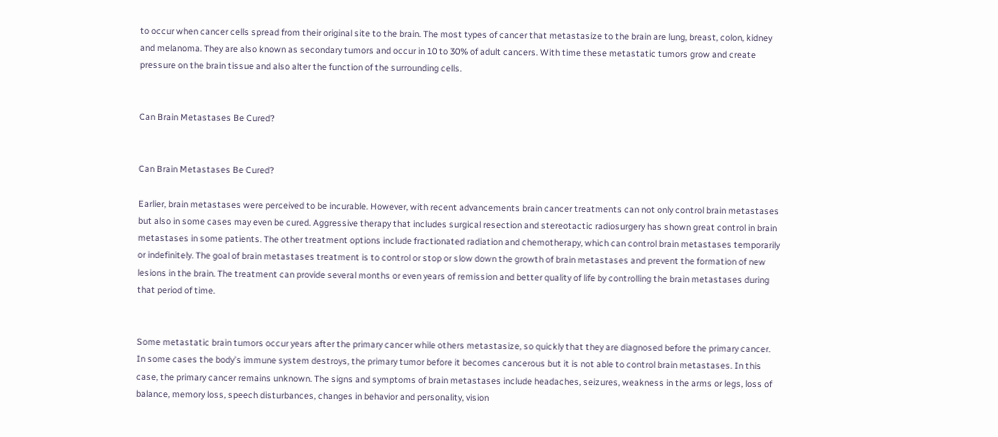to occur when cancer cells spread from their original site to the brain. The most types of cancer that metastasize to the brain are lung, breast, colon, kidney and melanoma. They are also known as secondary tumors and occur in 10 to 30% of adult cancers. With time these metastatic tumors grow and create pressure on the brain tissue and also alter the function of the surrounding cells.


Can Brain Metastases Be Cured?


Can Brain Metastases Be Cured?

Earlier, brain metastases were perceived to be incurable. However, with recent advancements brain cancer treatments can not only control brain metastases but also in some cases may even be cured. Aggressive therapy that includes surgical resection and stereotactic radiosurgery has shown great control in brain metastases in some patients. The other treatment options include fractionated radiation and chemotherapy, which can control brain metastases temporarily or indefinitely. The goal of brain metastases treatment is to control or stop or slow down the growth of brain metastases and prevent the formation of new lesions in the brain. The treatment can provide several months or even years of remission and better quality of life by controlling the brain metastases during that period of time.


Some metastatic brain tumors occur years after the primary cancer while others metastasize, so quickly that they are diagnosed before the primary cancer. In some cases the body’s immune system destroys, the primary tumor before it becomes cancerous but it is not able to control brain metastases. In this case, the primary cancer remains unknown. The signs and symptoms of brain metastases include headaches, seizures, weakness in the arms or legs, loss of balance, memory loss, speech disturbances, changes in behavior and personality, vision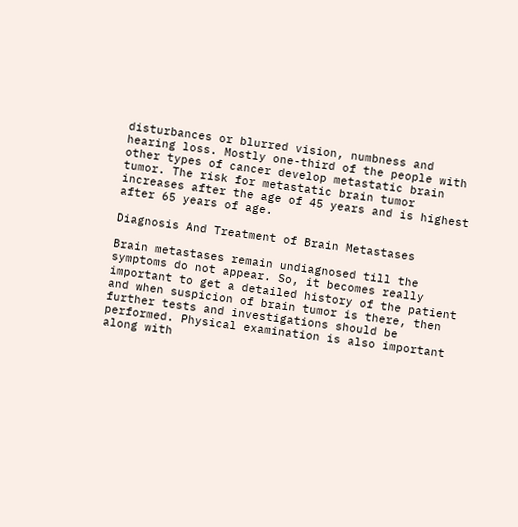disturbances or blurred vision, numbness and hearing loss. Mostly one-third of the people with other types of cancer develop metastatic brain tumor. The risk for metastatic brain tumor increases after the age of 45 years and is highest after 65 years of age.

Diagnosis And Treatment of Brain Metastases

Brain metastases remain undiagnosed till the symptoms do not appear. So, it becomes really important to get a detailed history of the patient and when suspicion of brain tumor is there, then further tests and investigations should be performed. Physical examination is also important along with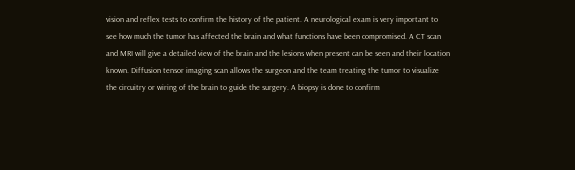vision and reflex tests to confirm the history of the patient. A neurological exam is very important to see how much the tumor has affected the brain and what functions have been compromised. A CT scan and MRI will give a detailed view of the brain and the lesions when present can be seen and their location known. Diffusion tensor imaging scan allows the surgeon and the team treating the tumor to visualize the circuitry or wiring of the brain to guide the surgery. A biopsy is done to confirm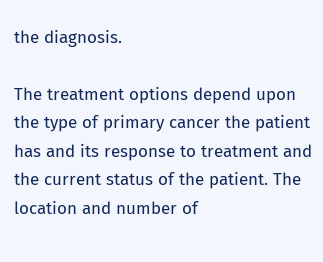the diagnosis.

The treatment options depend upon the type of primary cancer the patient has and its response to treatment and the current status of the patient. The location and number of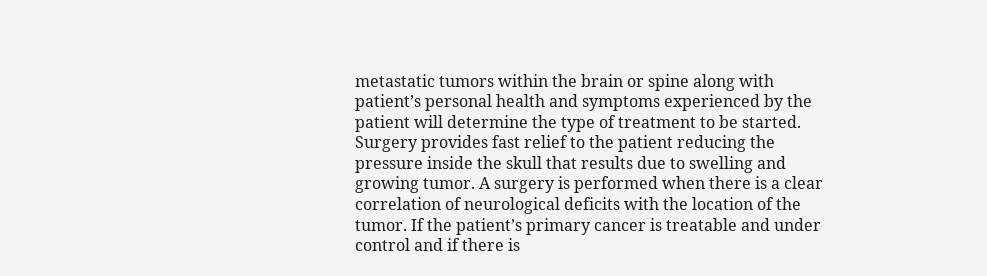metastatic tumors within the brain or spine along with patient’s personal health and symptoms experienced by the patient will determine the type of treatment to be started. Surgery provides fast relief to the patient reducing the pressure inside the skull that results due to swelling and growing tumor. A surgery is performed when there is a clear correlation of neurological deficits with the location of the tumor. If the patient’s primary cancer is treatable and under control and if there is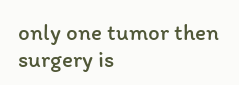only one tumor then surgery is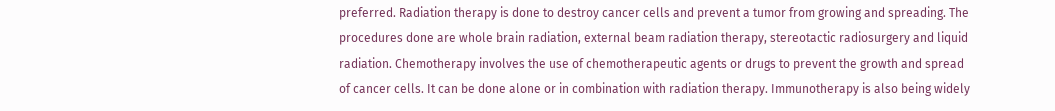preferred. Radiation therapy is done to destroy cancer cells and prevent a tumor from growing and spreading. The procedures done are whole brain radiation, external beam radiation therapy, stereotactic radiosurgery and liquid radiation. Chemotherapy involves the use of chemotherapeutic agents or drugs to prevent the growth and spread of cancer cells. It can be done alone or in combination with radiation therapy. Immunotherapy is also being widely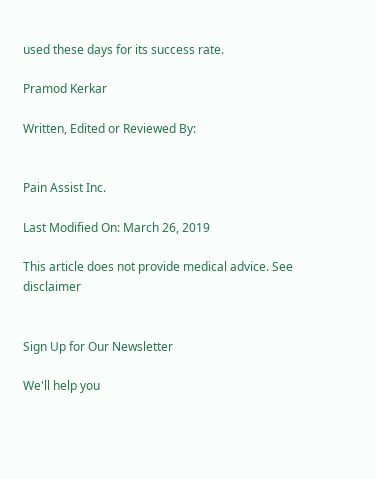used these days for its success rate.

Pramod Kerkar

Written, Edited or Reviewed By:


Pain Assist Inc.

Last Modified On: March 26, 2019

This article does not provide medical advice. See disclaimer


Sign Up for Our Newsletter

We'll help you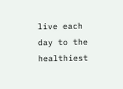live each day to the healthiest